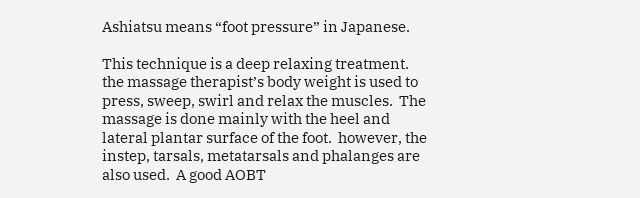Ashiatsu means “foot pressure” in Japanese.

This technique is a deep relaxing treatment.  the massage therapist’s body weight is used to press, sweep, swirl and relax the muscles.  The massage is done mainly with the heel and lateral plantar surface of the foot.  however, the instep, tarsals, metatarsals and phalanges are also used.  A good AOBT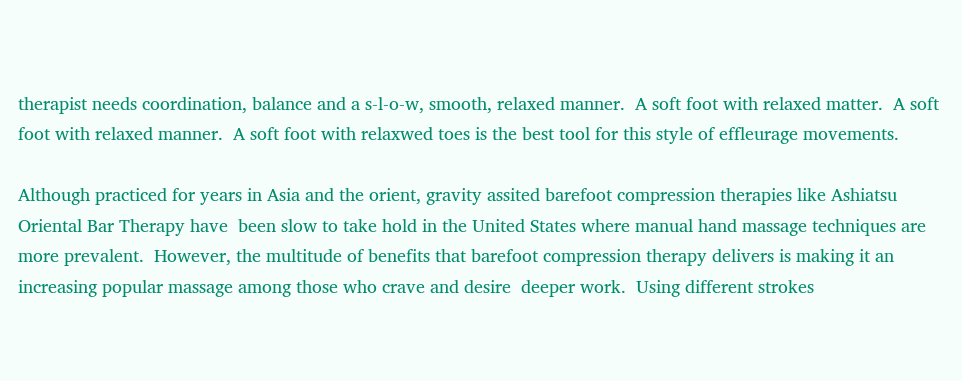therapist needs coordination, balance and a s-l-o-w, smooth, relaxed manner.  A soft foot with relaxed matter.  A soft foot with relaxed manner.  A soft foot with relaxwed toes is the best tool for this style of effleurage movements.

Although practiced for years in Asia and the orient, gravity assited barefoot compression therapies like Ashiatsu Oriental Bar Therapy have  been slow to take hold in the United States where manual hand massage techniques are more prevalent.  However, the multitude of benefits that barefoot compression therapy delivers is making it an increasing popular massage among those who crave and desire  deeper work.  Using different strokes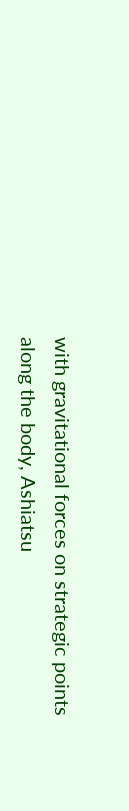with gravitational forces on strategic points along the body, Ashiatsu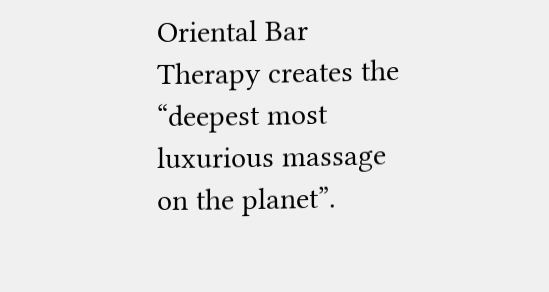Oriental Bar Therapy creates the “deepest most luxurious massage on the planet”.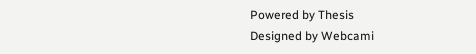Powered by Thesis
Designed by Webcami